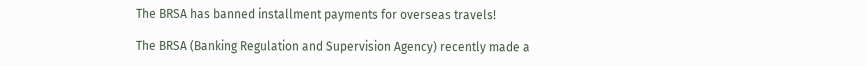The BRSA has banned installment payments for overseas travels!

The BRSA (Banking Regulation and Supervision Agency) recently made a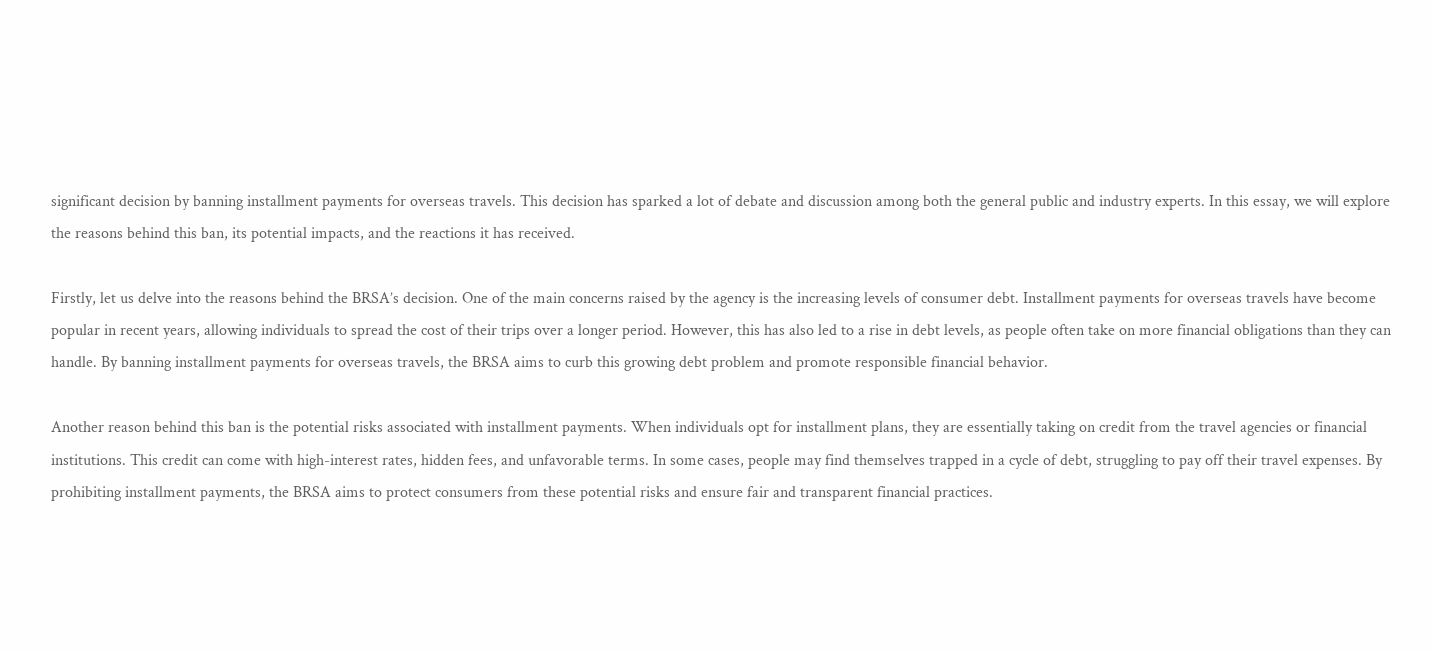significant decision by banning installment payments for overseas travels. This decision has sparked a lot of debate and discussion among both the general public and industry experts. In this essay, we will explore the reasons behind this ban, its potential impacts, and the reactions it has received.

Firstly, let us delve into the reasons behind the BRSA’s decision. One of the main concerns raised by the agency is the increasing levels of consumer debt. Installment payments for overseas travels have become popular in recent years, allowing individuals to spread the cost of their trips over a longer period. However, this has also led to a rise in debt levels, as people often take on more financial obligations than they can handle. By banning installment payments for overseas travels, the BRSA aims to curb this growing debt problem and promote responsible financial behavior.

Another reason behind this ban is the potential risks associated with installment payments. When individuals opt for installment plans, they are essentially taking on credit from the travel agencies or financial institutions. This credit can come with high-interest rates, hidden fees, and unfavorable terms. In some cases, people may find themselves trapped in a cycle of debt, struggling to pay off their travel expenses. By prohibiting installment payments, the BRSA aims to protect consumers from these potential risks and ensure fair and transparent financial practices.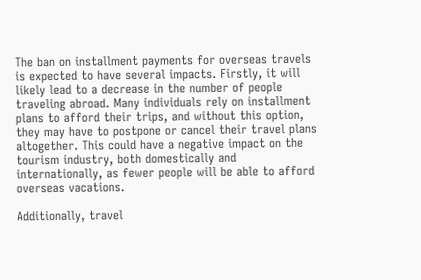The ban on installment payments for overseas travels is expected to have several impacts. Firstly, it will likely lead to a decrease in the number of people traveling abroad. Many individuals rely on installment plans to afford their trips, and without this option, they may have to postpone or cancel their travel plans altogether. This could have a negative impact on the tourism industry, both domestically and internationally, as fewer people will be able to afford overseas vacations.

Additionally, travel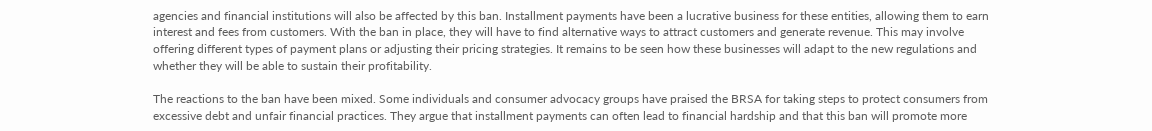agencies and financial institutions will also be affected by this ban. Installment payments have been a lucrative business for these entities, allowing them to earn interest and fees from customers. With the ban in place, they will have to find alternative ways to attract customers and generate revenue. This may involve offering different types of payment plans or adjusting their pricing strategies. It remains to be seen how these businesses will adapt to the new regulations and whether they will be able to sustain their profitability.

The reactions to the ban have been mixed. Some individuals and consumer advocacy groups have praised the BRSA for taking steps to protect consumers from excessive debt and unfair financial practices. They argue that installment payments can often lead to financial hardship and that this ban will promote more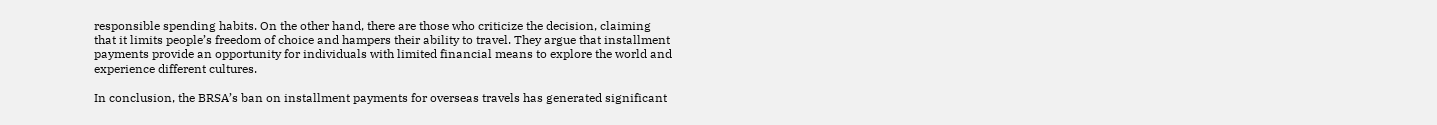responsible spending habits. On the other hand, there are those who criticize the decision, claiming that it limits people’s freedom of choice and hampers their ability to travel. They argue that installment payments provide an opportunity for individuals with limited financial means to explore the world and experience different cultures.

In conclusion, the BRSA’s ban on installment payments for overseas travels has generated significant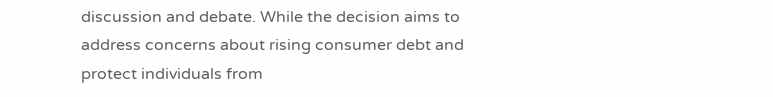discussion and debate. While the decision aims to address concerns about rising consumer debt and protect individuals from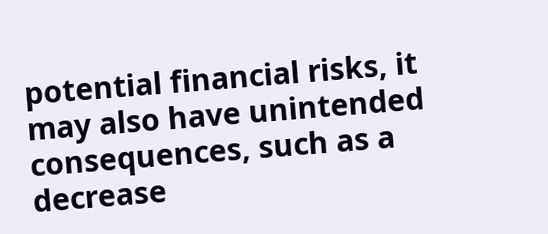potential financial risks, it may also have unintended consequences, such as a decrease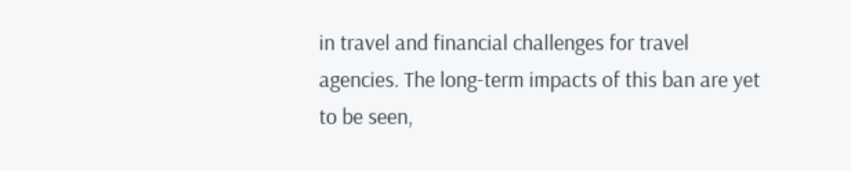in travel and financial challenges for travel agencies. The long-term impacts of this ban are yet to be seen,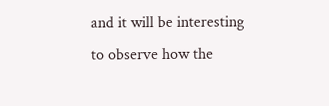and it will be interesting to observe how the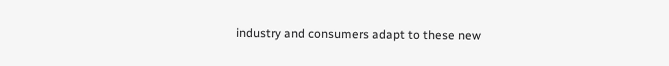industry and consumers adapt to these new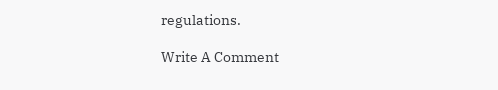regulations.

Write A Comment